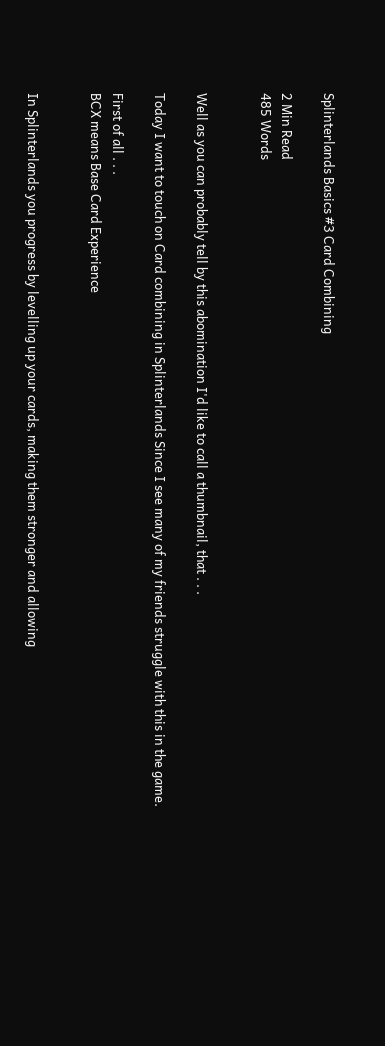Splinterlands Basics #3 Card Combining

2 Min Read
485 Words


Well as you can probably tell by this abomination I'd like to call a thumbnail, that . . .

Today I want to touch on Card combining in Splinterlands Since I see many of my friends struggle with this in the game.

First of all . . .
BCX means Base Card Experience


In Splinterlands you progress by levelling up your cards, making them stronger and allowing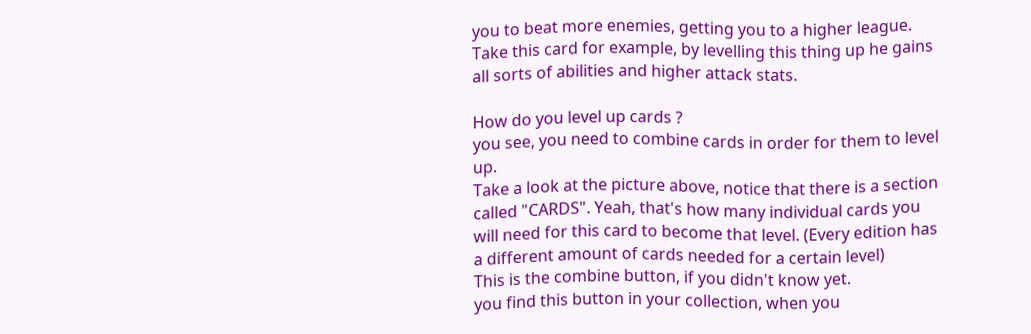you to beat more enemies, getting you to a higher league.
Take this card for example, by levelling this thing up he gains all sorts of abilities and higher attack stats.

How do you level up cards ?
you see, you need to combine cards in order for them to level up.
Take a look at the picture above, notice that there is a section called "CARDS". Yeah, that's how many individual cards you will need for this card to become that level. (Every edition has a different amount of cards needed for a certain level)
This is the combine button, if you didn't know yet.
you find this button in your collection, when you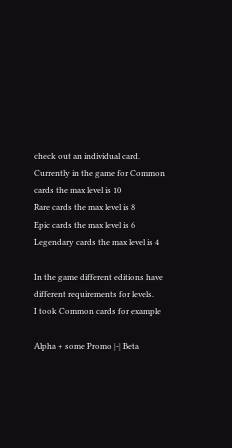check out an individual card.
Currently in the game for Common cards the max level is 10
Rare cards the max level is 8
Epic cards the max level is 6
Legendary cards the max level is 4

In the game different editions have different requirements for levels.
I took Common cards for example

Alpha + some Promo |-| Beta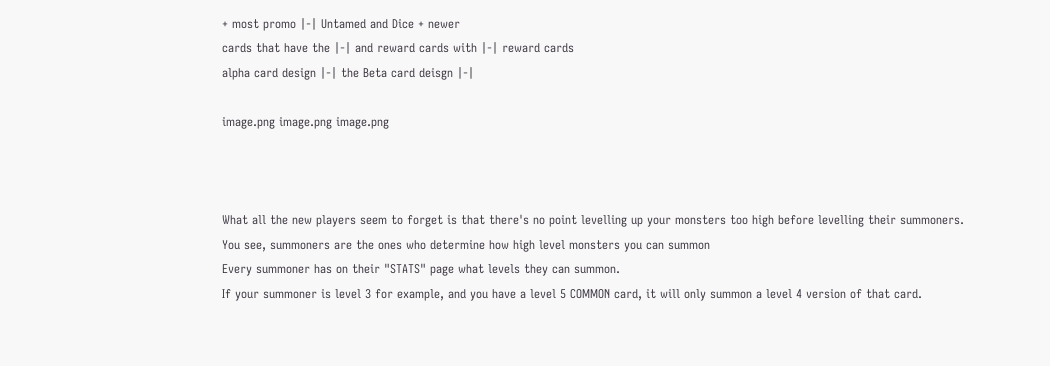+ most promo |-| Untamed and Dice + newer
cards that have the |-| and reward cards with |-| reward cards
alpha card design |-| the Beta card deisgn |-|

image.png image.png image.png



What all the new players seem to forget is that there's no point levelling up your monsters too high before levelling their summoners.
You see, summoners are the ones who determine how high level monsters you can summon
Every summoner has on their "STATS" page what levels they can summon.
If your summoner is level 3 for example, and you have a level 5 COMMON card, it will only summon a level 4 version of that card.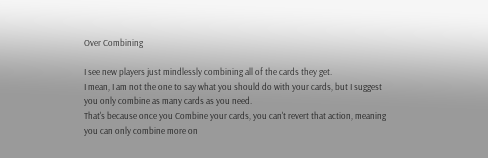Over Combining

I see new players just mindlessly combining all of the cards they get.
I mean, I am not the one to say what you should do with your cards, but I suggest you only combine as many cards as you need.
That's because once you Combine your cards, you can't revert that action, meaning you can only combine more on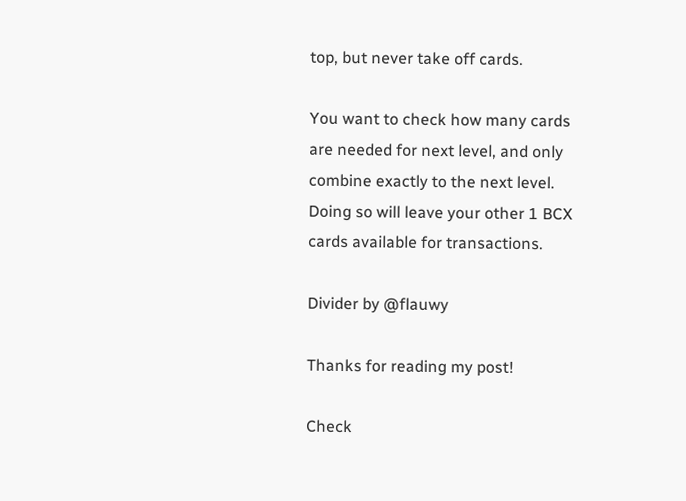top, but never take off cards.

You want to check how many cards are needed for next level, and only combine exactly to the next level.
Doing so will leave your other 1 BCX cards available for transactions.

Divider by @flauwy

Thanks for reading my post!

Check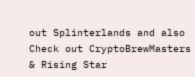out Splinterlands and also
Check out CryptoBrewMasters & Rising Star